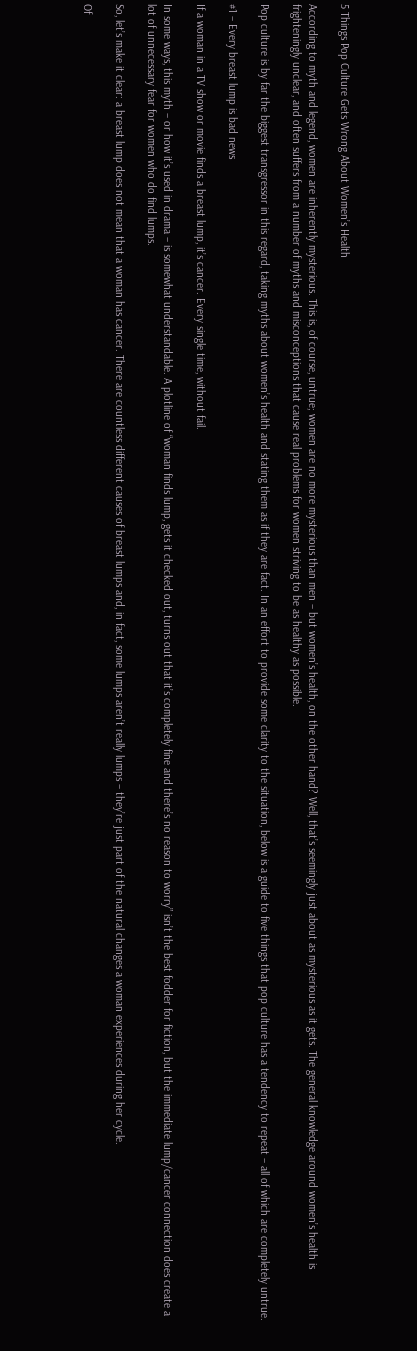5 Things Pop Culture Gets Wrong About Women’s Health

According to myth and legend, women are inherently mysterious. This is, of course, untrue; women are no more mysterious than men – but women’s health, on the other hand? Well, that’s seemingly just about as mysterious as it gets. The general knowledge around women’s health is frighteningly unclear, and often suffers from a number of myths and misconceptions that cause real problems for women striving to be as healthy as possible.

Pop culture is by far the biggest transgressor in this regard, taking myths about women’s health and stating them as if they are fact. In an effort to provide some clarity to the situation, below is a guide to five things that pop culture has a tendency to repeat – all of which are completely untrue.

#1 – Every breast lump is bad news

If a woman in a TV show or movie finds a breast lump, it’s cancer. Every single time, without fail.

In some ways, this myth – or how it’s used in drama – is somewhat understandable. A plotline of “woman finds lump, gets it checked out, turns out that it’s completely fine and there’s no reason to worry” isn’t the best fodder for fiction, but the immediate lump/cancer connection does create a lot of unnecessary fear for women who do find lumps.

So, let’s make it clear: a breast lump does not mean that a woman has cancer. There are countless different causes of breast lumps and, in fact, some lumps aren’t really lumps – they’re just part of the natural changes a woman experiences during her cycle.

Of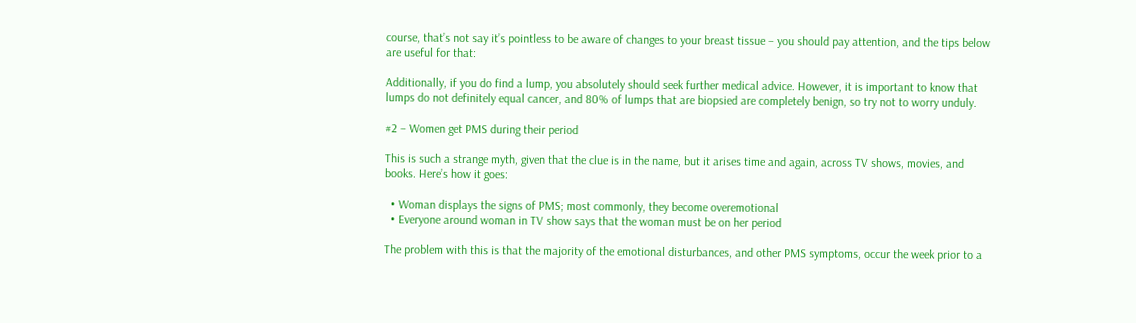course, that’s not say it’s pointless to be aware of changes to your breast tissue – you should pay attention, and the tips below are useful for that:

Additionally, if you do find a lump, you absolutely should seek further medical advice. However, it is important to know that lumps do not definitely equal cancer, and 80% of lumps that are biopsied are completely benign, so try not to worry unduly.

#2 – Women get PMS during their period

This is such a strange myth, given that the clue is in the name, but it arises time and again, across TV shows, movies, and books. Here’s how it goes:

  • Woman displays the signs of PMS; most commonly, they become overemotional
  • Everyone around woman in TV show says that the woman must be on her period

The problem with this is that the majority of the emotional disturbances, and other PMS symptoms, occur the week prior to a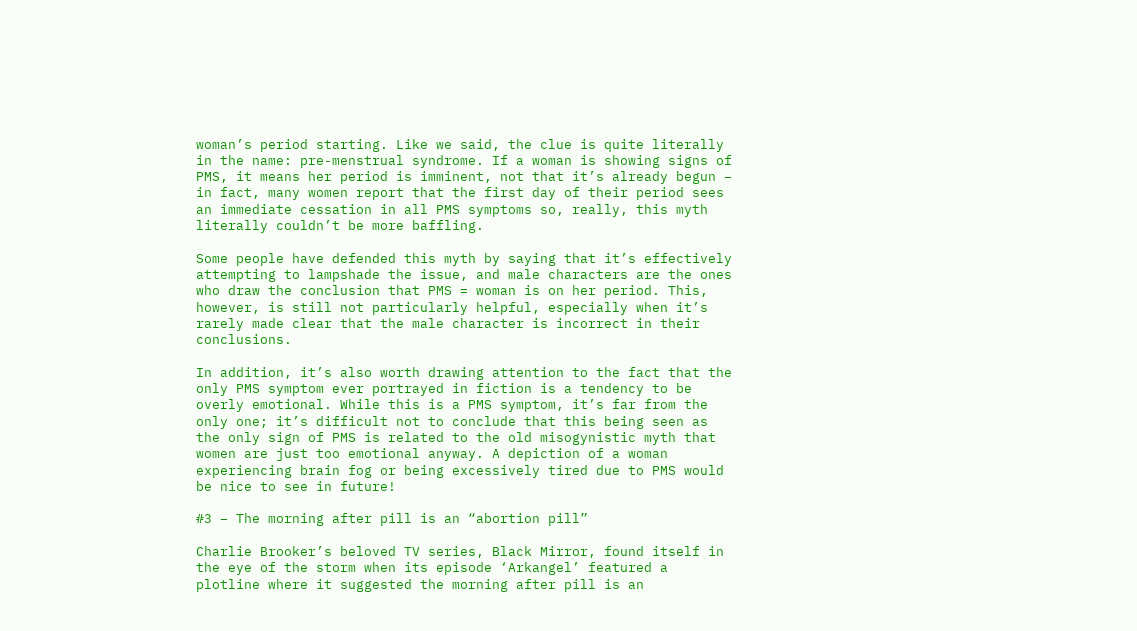woman’s period starting. Like we said, the clue is quite literally in the name: pre-menstrual syndrome. If a woman is showing signs of PMS, it means her period is imminent, not that it’s already begun – in fact, many women report that the first day of their period sees an immediate cessation in all PMS symptoms so, really, this myth literally couldn’t be more baffling.

Some people have defended this myth by saying that it’s effectively attempting to lampshade the issue, and male characters are the ones who draw the conclusion that PMS = woman is on her period. This, however, is still not particularly helpful, especially when it’s rarely made clear that the male character is incorrect in their conclusions.

In addition, it’s also worth drawing attention to the fact that the only PMS symptom ever portrayed in fiction is a tendency to be overly emotional. While this is a PMS symptom, it’s far from the only one; it’s difficult not to conclude that this being seen as the only sign of PMS is related to the old misogynistic myth that women are just too emotional anyway. A depiction of a woman experiencing brain fog or being excessively tired due to PMS would be nice to see in future!

#3 – The morning after pill is an “abortion pill”

Charlie Brooker’s beloved TV series, Black Mirror, found itself in the eye of the storm when its episode ‘Arkangel’ featured a plotline where it suggested the morning after pill is an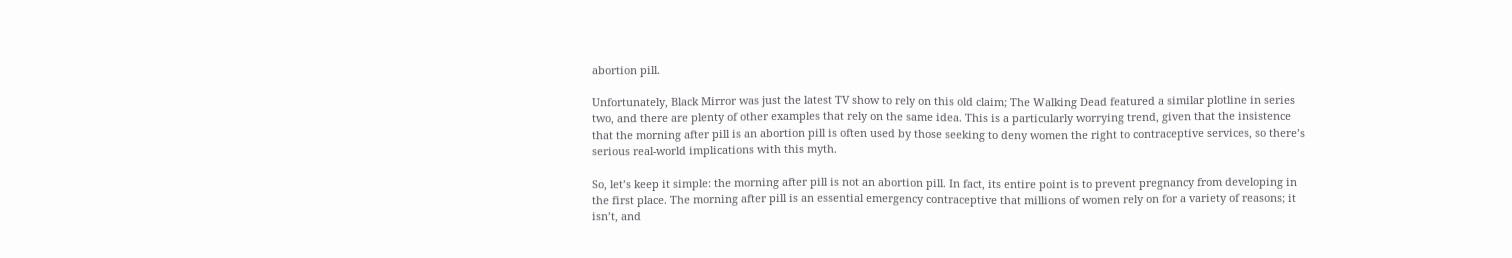abortion pill.

Unfortunately, Black Mirror was just the latest TV show to rely on this old claim; The Walking Dead featured a similar plotline in series two, and there are plenty of other examples that rely on the same idea. This is a particularly worrying trend, given that the insistence that the morning after pill is an abortion pill is often used by those seeking to deny women the right to contraceptive services, so there’s serious real-world implications with this myth.

So, let’s keep it simple: the morning after pill is not an abortion pill. In fact, its entire point is to prevent pregnancy from developing in the first place. The morning after pill is an essential emergency contraceptive that millions of women rely on for a variety of reasons; it isn’t, and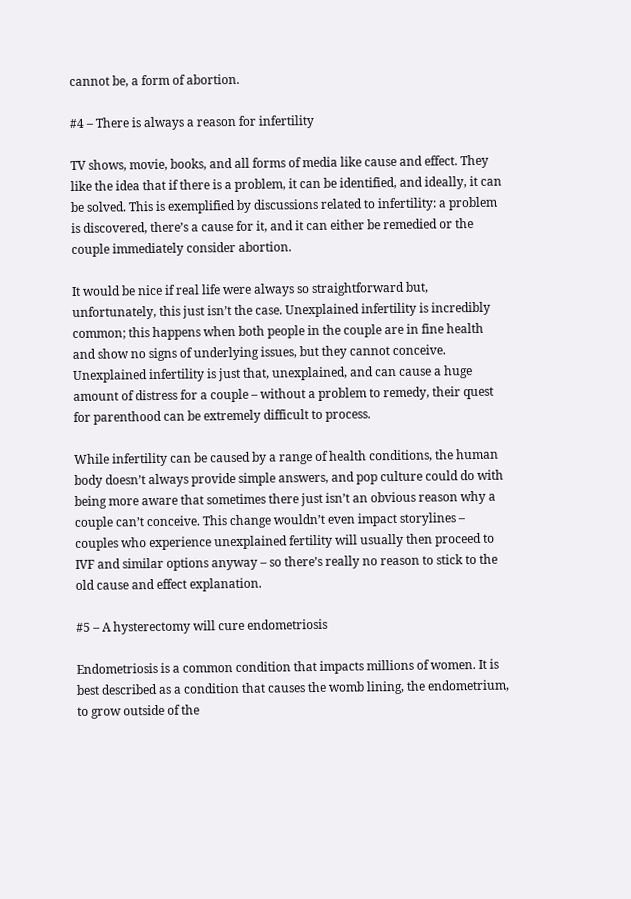cannot be, a form of abortion.

#4 – There is always a reason for infertility

TV shows, movie, books, and all forms of media like cause and effect. They like the idea that if there is a problem, it can be identified, and ideally, it can be solved. This is exemplified by discussions related to infertility: a problem is discovered, there’s a cause for it, and it can either be remedied or the couple immediately consider abortion.

It would be nice if real life were always so straightforward but, unfortunately, this just isn’t the case. Unexplained infertility is incredibly common; this happens when both people in the couple are in fine health and show no signs of underlying issues, but they cannot conceive. Unexplained infertility is just that, unexplained, and can cause a huge amount of distress for a couple – without a problem to remedy, their quest for parenthood can be extremely difficult to process.

While infertility can be caused by a range of health conditions, the human body doesn’t always provide simple answers, and pop culture could do with being more aware that sometimes there just isn’t an obvious reason why a couple can’t conceive. This change wouldn’t even impact storylines – couples who experience unexplained fertility will usually then proceed to IVF and similar options anyway – so there’s really no reason to stick to the old cause and effect explanation.

#5 – A hysterectomy will cure endometriosis

Endometriosis is a common condition that impacts millions of women. It is best described as a condition that causes the womb lining, the endometrium, to grow outside of the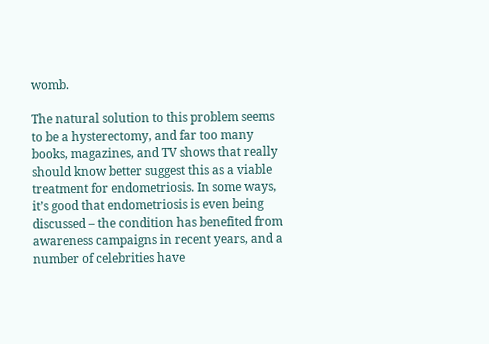womb.

The natural solution to this problem seems to be a hysterectomy, and far too many books, magazines, and TV shows that really should know better suggest this as a viable treatment for endometriosis. In some ways, it’s good that endometriosis is even being discussed – the condition has benefited from awareness campaigns in recent years, and a number of celebrities have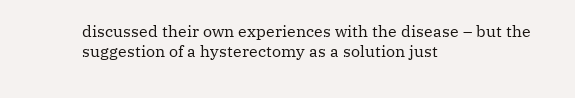discussed their own experiences with the disease – but the suggestion of a hysterectomy as a solution just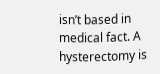isn’t based in medical fact. A hysterectomy is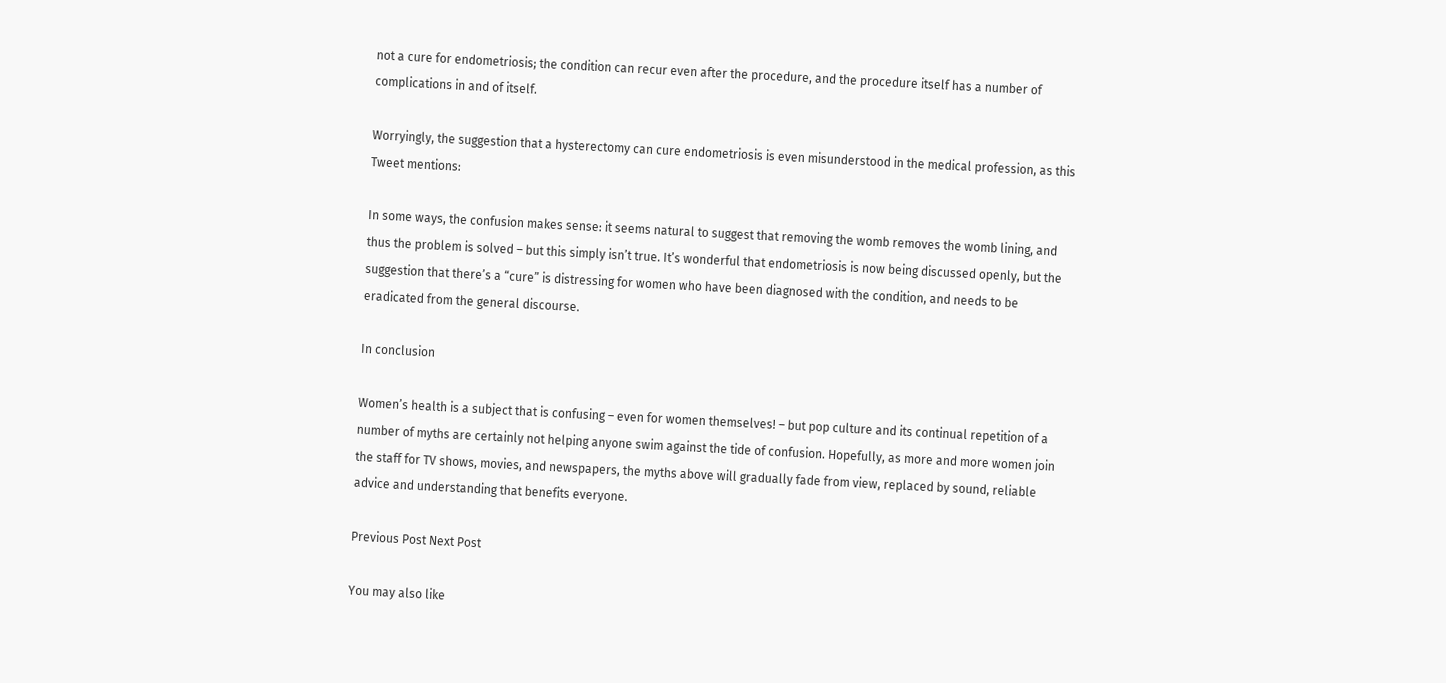not a cure for endometriosis; the condition can recur even after the procedure, and the procedure itself has a number of complications in and of itself.

Worryingly, the suggestion that a hysterectomy can cure endometriosis is even misunderstood in the medical profession, as this Tweet mentions:

In some ways, the confusion makes sense: it seems natural to suggest that removing the womb removes the womb lining, and thus the problem is solved – but this simply isn’t true. It’s wonderful that endometriosis is now being discussed openly, but the suggestion that there’s a “cure” is distressing for women who have been diagnosed with the condition, and needs to be eradicated from the general discourse.

In conclusion

Women’s health is a subject that is confusing – even for women themselves! – but pop culture and its continual repetition of a number of myths are certainly not helping anyone swim against the tide of confusion. Hopefully, as more and more women join the staff for TV shows, movies, and newspapers, the myths above will gradually fade from view, replaced by sound, reliable advice and understanding that benefits everyone.

Previous Post Next Post

You may also like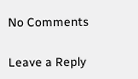No Comments

Leave a Reply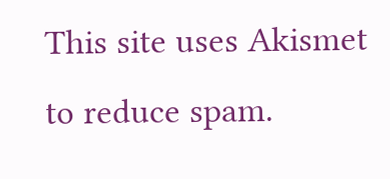This site uses Akismet to reduce spam.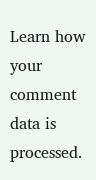Learn how your comment data is processed.